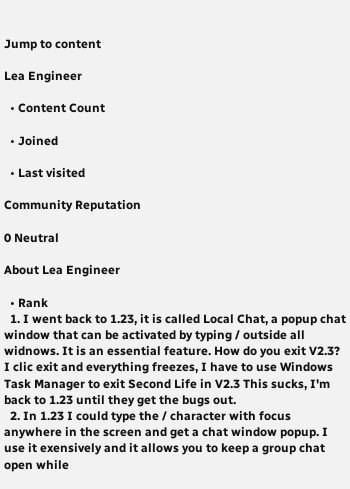Jump to content

Lea Engineer

  • Content Count

  • Joined

  • Last visited

Community Reputation

0 Neutral

About Lea Engineer

  • Rank
  1. I went back to 1.23, it is called Local Chat, a popup chat window that can be activated by typing / outside all widnows. It is an essential feature. How do you exit V2.3? I clic exit and everything freezes, I have to use Windows Task Manager to exit Second Life in V2.3 This sucks, I'm back to 1.23 until they get the bugs out.
  2. In 1.23 I could type the / character with focus anywhere in the screen and get a chat window popup. I use it exensively and it allows you to keep a group chat open while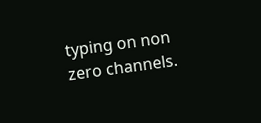typing on non zero channels.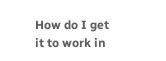How do I get it to work in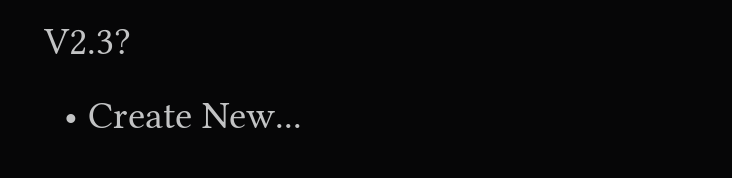V2.3?
  • Create New...